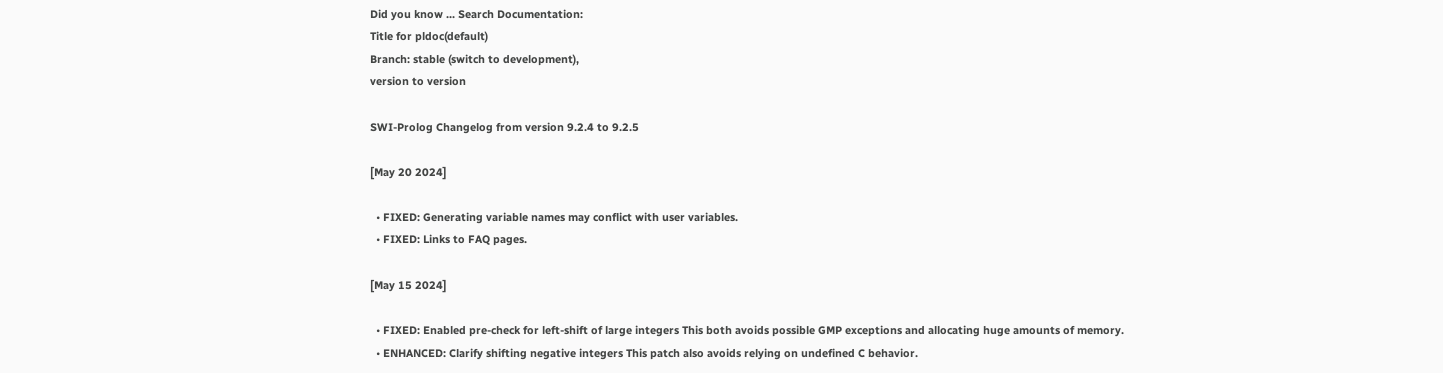Did you know ... Search Documentation:
Title for pldoc(default)
Branch: stable (switch to development),
version to version

SWI-Prolog Changelog from version 9.2.4 to 9.2.5

[May 20 2024]

  • FIXED: Generating variable names may conflict with user variables.
  • FIXED: Links to FAQ pages.

[May 15 2024]

  • FIXED: Enabled pre-check for left-shift of large integers This both avoids possible GMP exceptions and allocating huge amounts of memory.
  • ENHANCED: Clarify shifting negative integers This patch also avoids relying on undefined C behavior.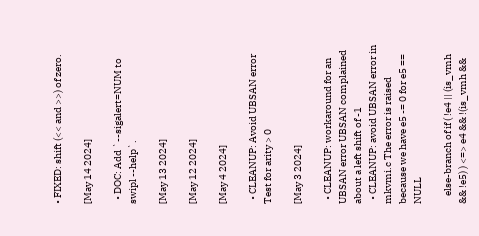• FIXED: shift (<< and >>) of zero.

[May 14 2024]

  • DOC: Add `--sigalert=NUM to swipl --help`.

[May 13 2024]

[May 12 2024]

[May 4 2024]

  • CLEANUP: Avoid UBSAN error Test for arity > 0

[May 3 2024]

  • CLEANUP: workaround for an UBSAN error UBSAN complained about a left shift of -1
  • CLEANUP: avoid UBSAN error in mkvmi.c The error is raised because we have e5 -= 0 for e5 == NULL

    else-branch of if ( !e4 || (is_vmh && !e5) ) <=> e4 && !(is_vmh &&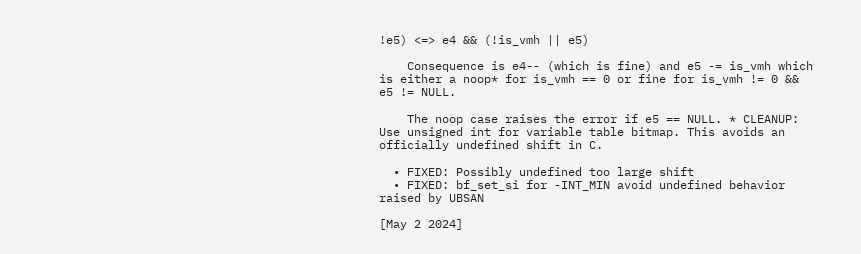!e5) <=> e4 && (!is_vmh || e5)

    Consequence is e4-- (which is fine) and e5 -= is_vmh which is either a noop* for is_vmh == 0 or fine for is_vmh != 0 && e5 != NULL.

    The noop case raises the error if e5 == NULL. * CLEANUP: Use unsigned int for variable table bitmap. This avoids an officially undefined shift in C.

  • FIXED: Possibly undefined too large shift
  • FIXED: bf_set_si for -INT_MIN avoid undefined behavior raised by UBSAN

[May 2 2024]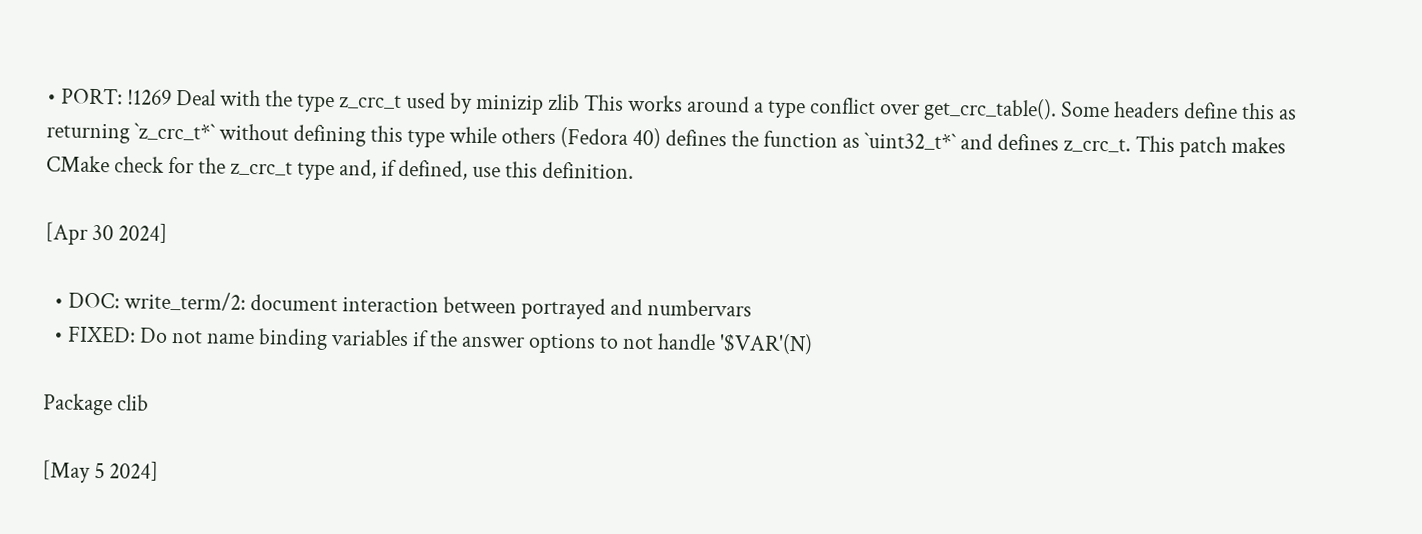• PORT: !1269 Deal with the type z_crc_t used by minizip zlib This works around a type conflict over get_crc_table(). Some headers define this as returning `z_crc_t*` without defining this type while others (Fedora 40) defines the function as `uint32_t*` and defines z_crc_t. This patch makes CMake check for the z_crc_t type and, if defined, use this definition.

[Apr 30 2024]

  • DOC: write_term/2: document interaction between portrayed and numbervars
  • FIXED: Do not name binding variables if the answer options to not handle '$VAR'(N)

Package clib

[May 5 2024]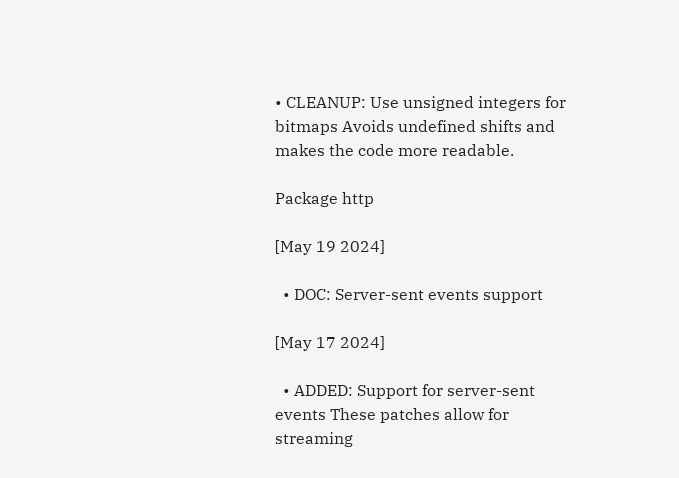• CLEANUP: Use unsigned integers for bitmaps Avoids undefined shifts and makes the code more readable.

Package http

[May 19 2024]

  • DOC: Server-sent events support

[May 17 2024]

  • ADDED: Support for server-sent events These patches allow for streaming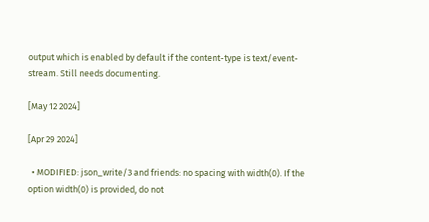output which is enabled by default if the content-type is text/event-stream. Still needs documenting.

[May 12 2024]

[Apr 29 2024]

  • MODIFIED: json_write/3 and friends: no spacing with width(0). If the option width(0) is provided, do not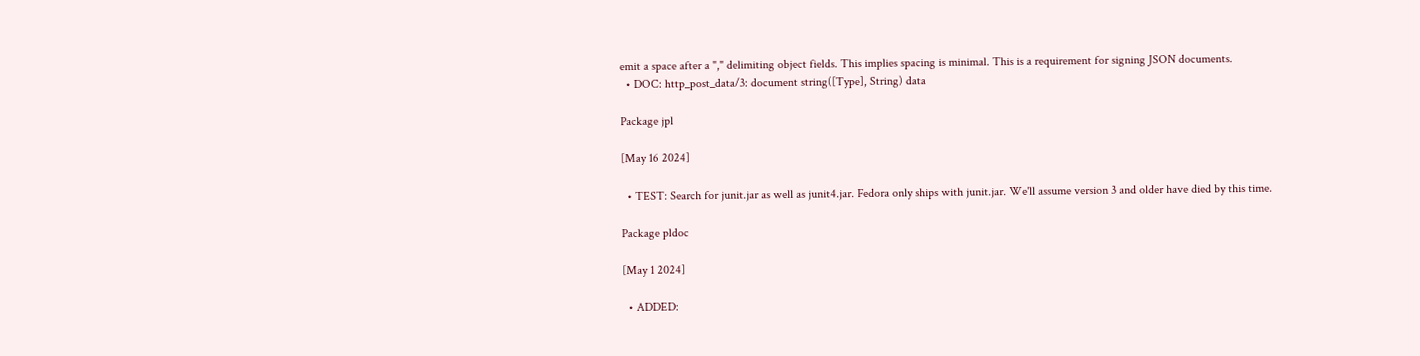emit a space after a "," delimiting object fields. This implies spacing is minimal. This is a requirement for signing JSON documents.
  • DOC: http_post_data/3: document string([Type], String) data

Package jpl

[May 16 2024]

  • TEST: Search for junit.jar as well as junit4.jar. Fedora only ships with junit.jar. We'll assume version 3 and older have died by this time.

Package pldoc

[May 1 2024]

  • ADDED: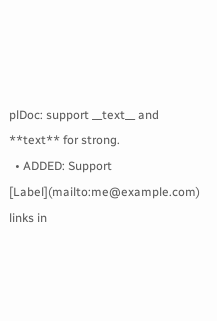plDoc: support __text__ and **text** for strong.
  • ADDED: Support [Label](mailto:me@example.com) links in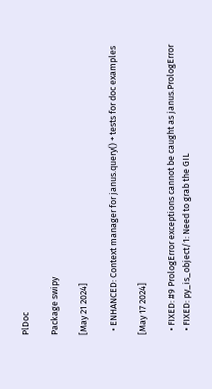PlDoc

Package swipy

[May 21 2024]

  • ENHANCED: Context manager for janus.query() + tests for doc examples

[May 17 2024]

  • FIXED: #9 PrologError exceptions cannot be caught as janus.PrologError
  • FIXED: py_is_object/1: Need to grab the GIL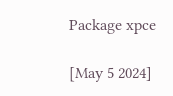Package xpce

[May 5 2024]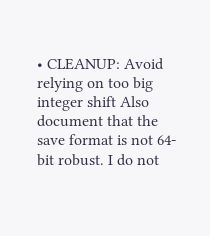• CLEANUP: Avoid relying on too big integer shift Also document that the save format is not 64-bit robust. I do not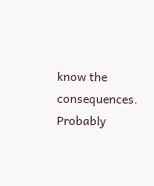know the consequences. Probably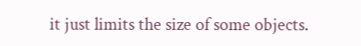it just limits the size of some objects.